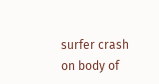surfer crash on body of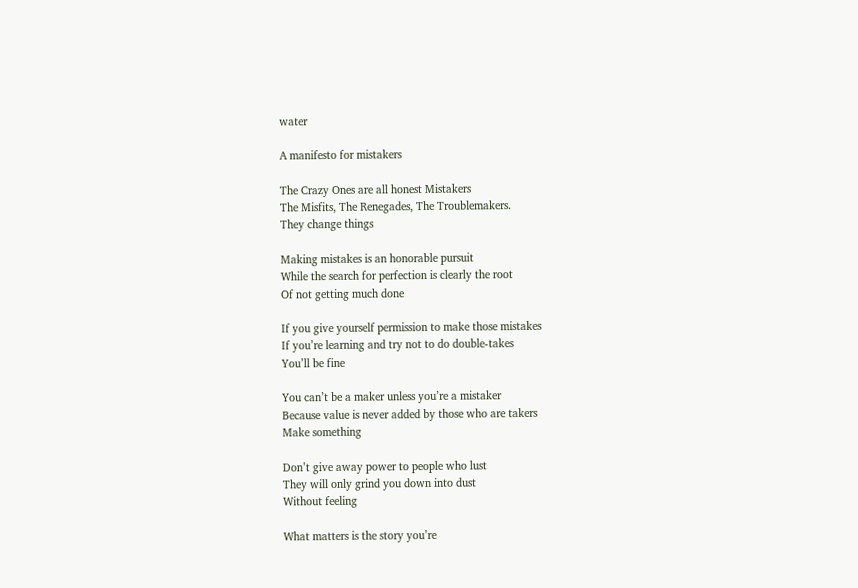water

A manifesto for mistakers

The Crazy Ones are all honest Mistakers
The Misfits, The Renegades, The Troublemakers.
They change things

Making mistakes is an honorable pursuit
While the search for perfection is clearly the root
Of not getting much done

If you give yourself permission to make those mistakes
If you’re learning and try not to do double-takes
You’ll be fine

You can’t be a maker unless you’re a mistaker
Because value is never added by those who are takers
Make something

Don’t give away power to people who lust
They will only grind you down into dust
Without feeling

What matters is the story you’re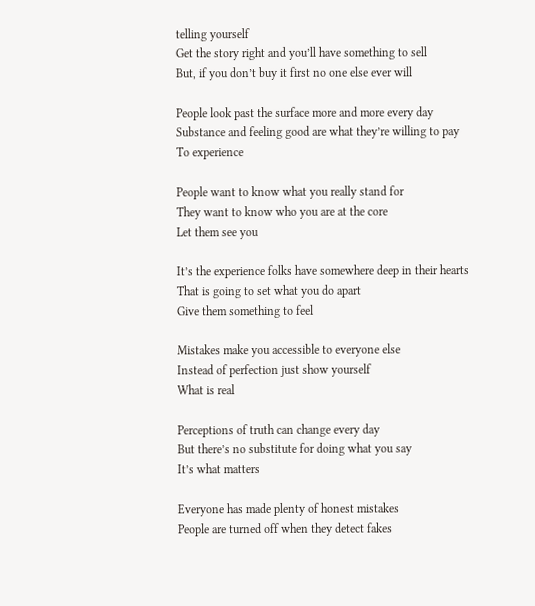telling yourself
Get the story right and you’ll have something to sell
But, if you don’t buy it first no one else ever will

People look past the surface more and more every day
Substance and feeling good are what they’re willing to pay
To experience

People want to know what you really stand for
They want to know who you are at the core
Let them see you

It’s the experience folks have somewhere deep in their hearts
That is going to set what you do apart
Give them something to feel

Mistakes make you accessible to everyone else
Instead of perfection just show yourself
What is real

Perceptions of truth can change every day
But there’s no substitute for doing what you say
It’s what matters

Everyone has made plenty of honest mistakes
People are turned off when they detect fakes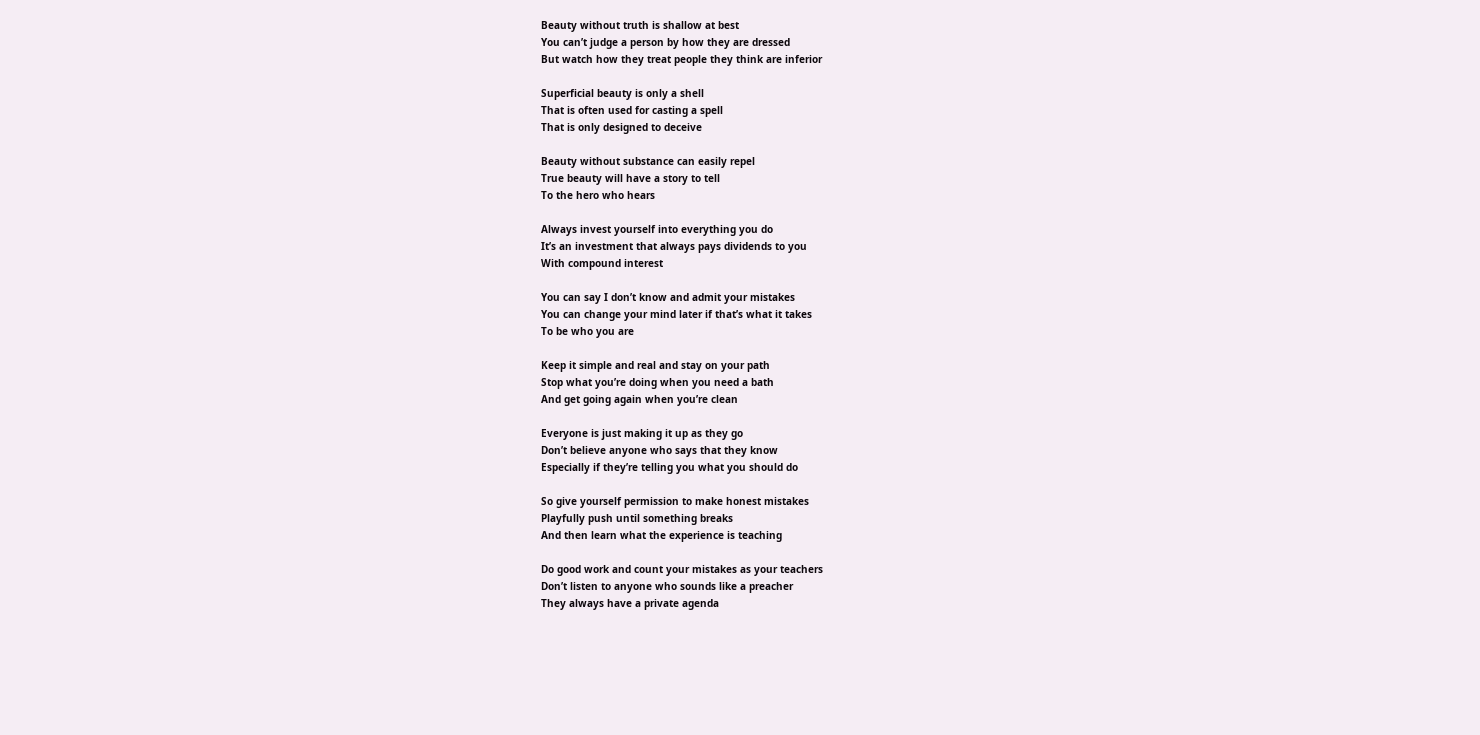Beauty without truth is shallow at best
You can’t judge a person by how they are dressed
But watch how they treat people they think are inferior

Superficial beauty is only a shell
That is often used for casting a spell
That is only designed to deceive

Beauty without substance can easily repel
True beauty will have a story to tell
To the hero who hears

Always invest yourself into everything you do
It’s an investment that always pays dividends to you
With compound interest

You can say I don’t know and admit your mistakes
You can change your mind later if that’s what it takes
To be who you are

Keep it simple and real and stay on your path
Stop what you’re doing when you need a bath
And get going again when you’re clean

Everyone is just making it up as they go
Don’t believe anyone who says that they know
Especially if they’re telling you what you should do

So give yourself permission to make honest mistakes
Playfully push until something breaks
And then learn what the experience is teaching

Do good work and count your mistakes as your teachers
Don’t listen to anyone who sounds like a preacher
They always have a private agenda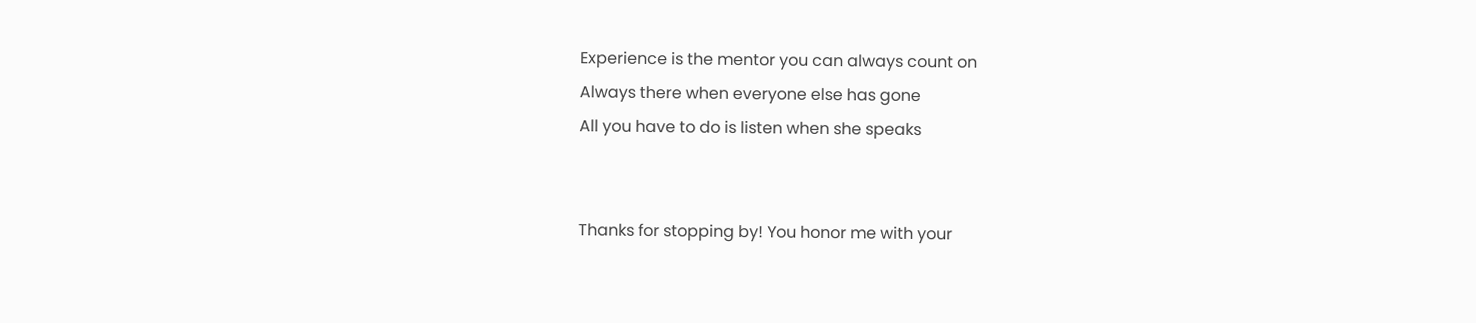Experience is the mentor you can always count on
Always there when everyone else has gone
All you have to do is listen when she speaks


Thanks for stopping by! You honor me with your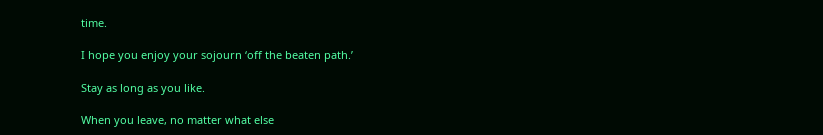time.

I hope you enjoy your sojourn ‘off the beaten path.’

Stay as long as you like.

When you leave, no matter what else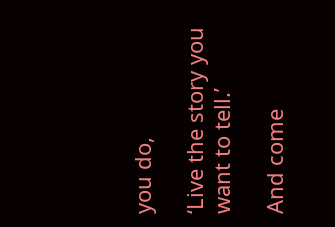you do,

‘Live the story you want to tell.’

And come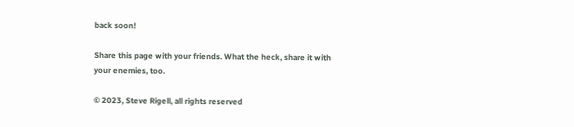back soon!

Share this page with your friends. What the heck, share it with your enemies, too.

© 2023, Steve Rigell, all rights reserved